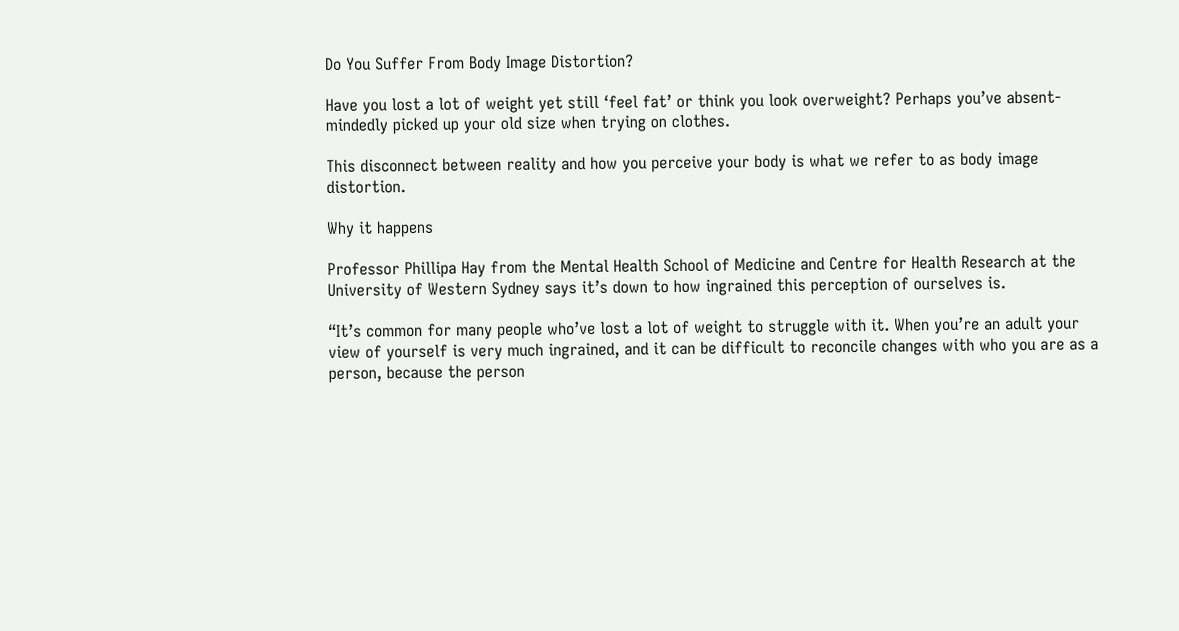Do You Suffer From Body Image Distortion?

Have you lost a lot of weight yet still ‘feel fat’ or think you look overweight? Perhaps you’ve absent-mindedly picked up your old size when trying on clothes.

This disconnect between reality and how you perceive your body is what we refer to as body image distortion.

Why it happens

Professor Phillipa Hay from the Mental Health School of Medicine and Centre for Health Research at the University of Western Sydney says it’s down to how ingrained this perception of ourselves is.

“It’s common for many people who’ve lost a lot of weight to struggle with it. When you’re an adult your view of yourself is very much ingrained, and it can be difficult to reconcile changes with who you are as a person, because the person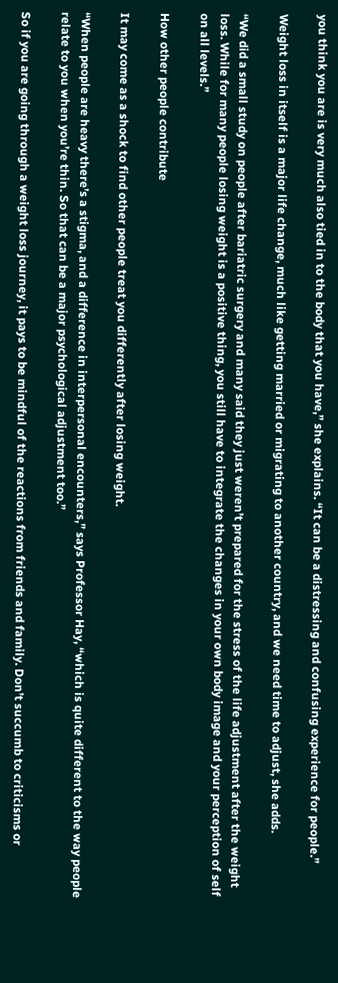you think you are is very much also tied in to the body that you have,” she explains. “It can be a distressing and confusing experience for people.”

Weight loss in itself is a major life change, much like getting married or migrating to another country, and we need time to adjust, she adds.

“We did a small study on people after bariatric surgery and many said they just weren’t prepared for the stress of the life adjustment after the weight loss. While for many people losing weight is a positive thing, you still have to integrate the changes in your own body image and your perception of self on all levels.”

How other people contribute

It may come as a shock to find other people treat you differently after losing weight.

“When people are heavy there’s a stigma, and a difference in interpersonal encounters,” says Professor Hay, “which is quite different to the way people relate to you when you’re thin. So that can be a major psychological adjustment too.”

So if you are going through a weight loss journey, it pays to be mindful of the reactions from friends and family. Don’t succumb to criticisms or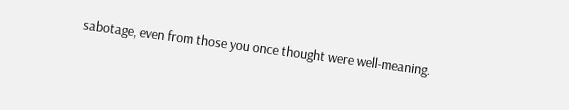sabotage, even from those you once thought were well-meaning.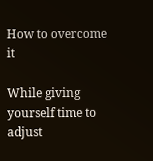How to overcome it

While giving yourself time to adjust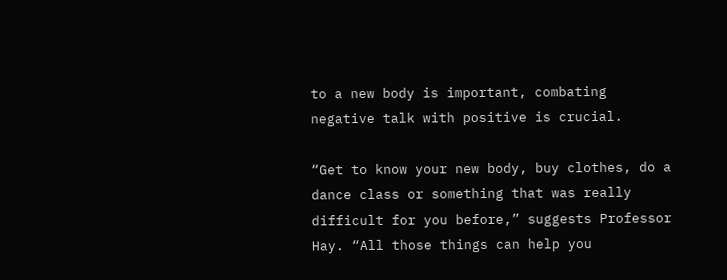to a new body is important, combating negative talk with positive is crucial.

“Get to know your new body, buy clothes, do a dance class or something that was really difficult for you before,” suggests Professor Hay. “All those things can help you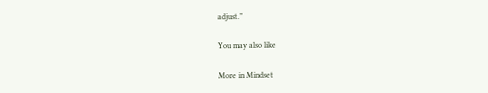adjust.”

You may also like

More in Mindset